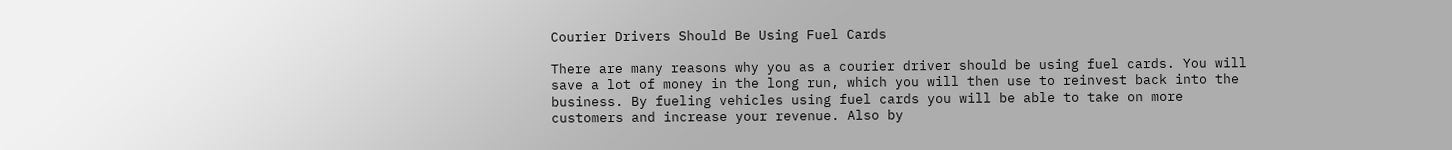Courier Drivers Should Be Using Fuel Cards

There are many reasons why you as a courier driver should be using fuel cards. You will save a lot of money in the long run, which you will then use to reinvest back into the business. By fueling vehicles using fuel cards you will be able to take on more customers and increase your revenue. Also by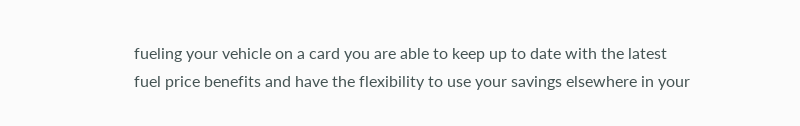fueling your vehicle on a card you are able to keep up to date with the latest fuel price benefits and have the flexibility to use your savings elsewhere in your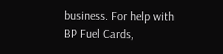business. For help with BP Fuel Cards,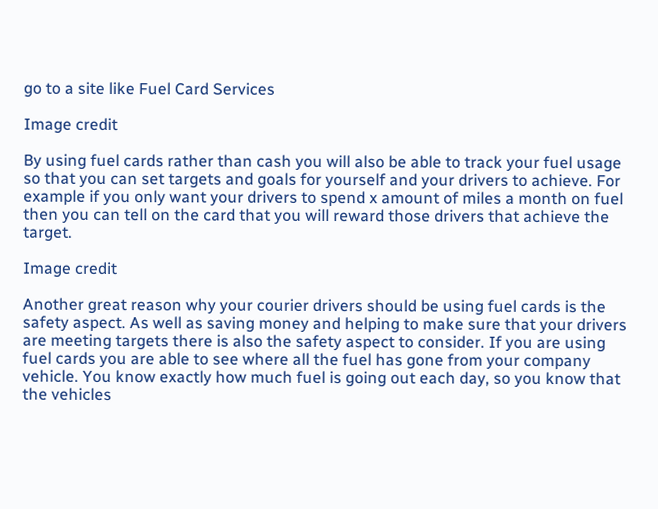go to a site like Fuel Card Services

Image credit

By using fuel cards rather than cash you will also be able to track your fuel usage so that you can set targets and goals for yourself and your drivers to achieve. For example if you only want your drivers to spend x amount of miles a month on fuel then you can tell on the card that you will reward those drivers that achieve the target.

Image credit

Another great reason why your courier drivers should be using fuel cards is the safety aspect. As well as saving money and helping to make sure that your drivers are meeting targets there is also the safety aspect to consider. If you are using fuel cards you are able to see where all the fuel has gone from your company vehicle. You know exactly how much fuel is going out each day, so you know that the vehicles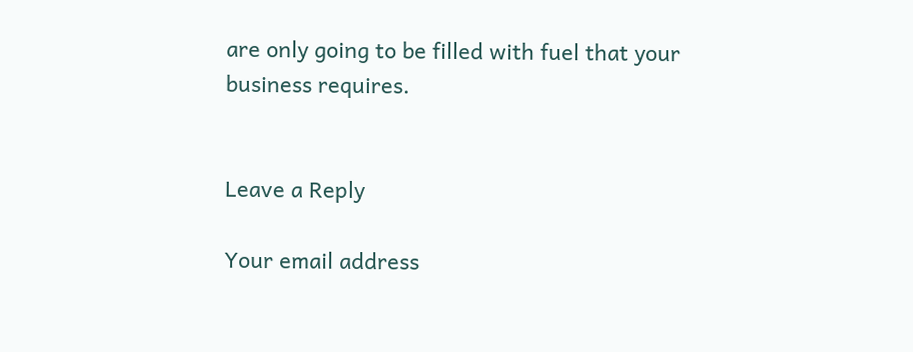are only going to be filled with fuel that your business requires.


Leave a Reply

Your email address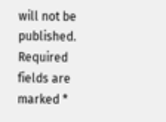will not be published. Required fields are marked *